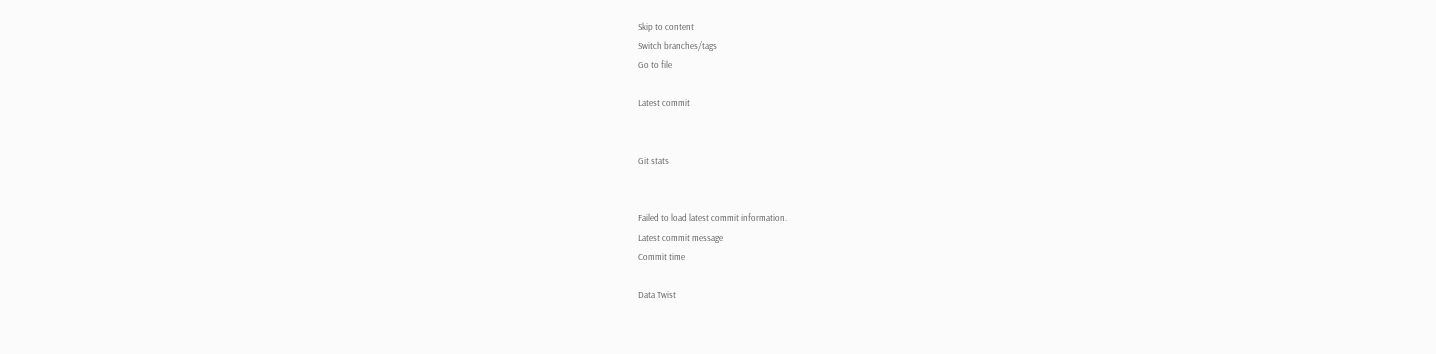Skip to content
Switch branches/tags
Go to file

Latest commit


Git stats


Failed to load latest commit information.
Latest commit message
Commit time

Data Twist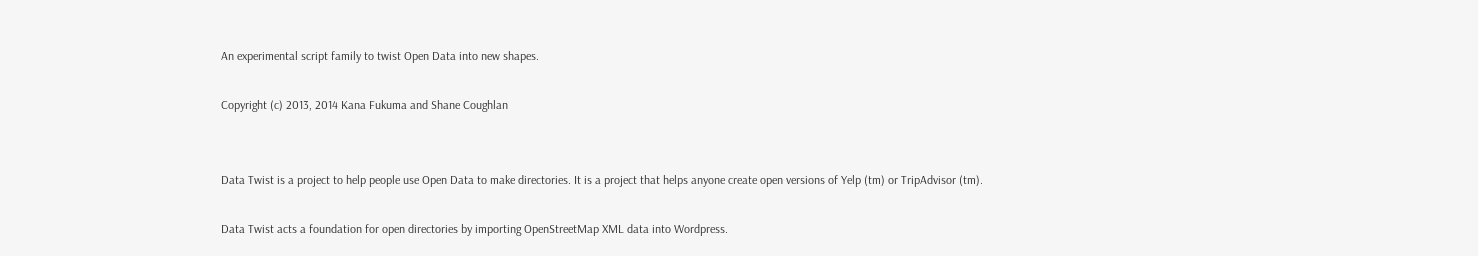An experimental script family to twist Open Data into new shapes.

Copyright (c) 2013, 2014 Kana Fukuma and Shane Coughlan


Data Twist is a project to help people use Open Data to make directories. It is a project that helps anyone create open versions of Yelp (tm) or TripAdvisor (tm).

Data Twist acts a foundation for open directories by importing OpenStreetMap XML data into Wordpress.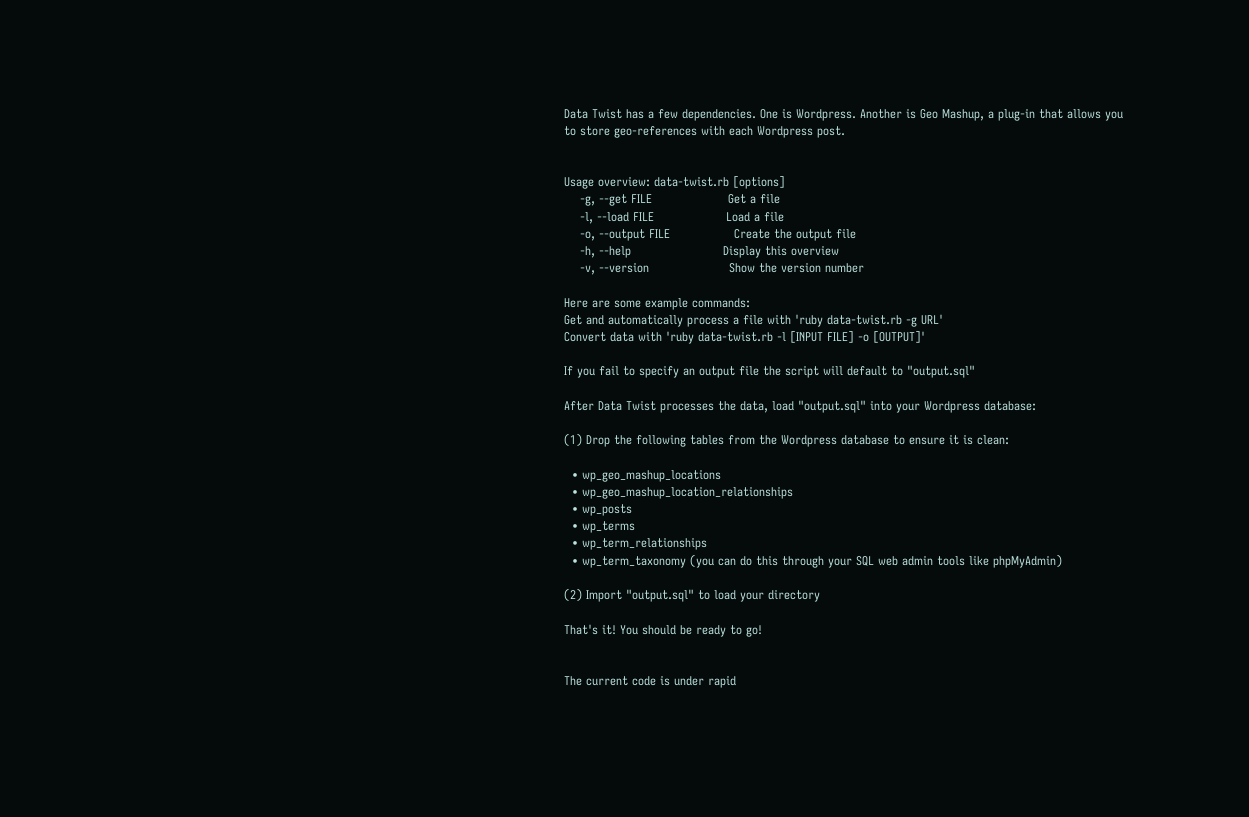Data Twist has a few dependencies. One is Wordpress. Another is Geo Mashup, a plug-in that allows you to store geo-references with each Wordpress post.


Usage overview: data-twist.rb [options]
    -g, --get FILE                   Get a file
    -l, --load FILE                  Load a file
    -o, --output FILE                Create the output file
    -h, --help                       Display this overview
    -v, --version                    Show the version number

Here are some example commands:
Get and automatically process a file with 'ruby data-twist.rb -g URL'
Convert data with 'ruby data-twist.rb -l [INPUT FILE] -o [OUTPUT]'

If you fail to specify an output file the script will default to "output.sql"

After Data Twist processes the data, load "output.sql" into your Wordpress database:

(1) Drop the following tables from the Wordpress database to ensure it is clean:

  • wp_geo_mashup_locations
  • wp_geo_mashup_location_relationships
  • wp_posts
  • wp_terms
  • wp_term_relationships
  • wp_term_taxonomy (you can do this through your SQL web admin tools like phpMyAdmin)

(2) Import "output.sql" to load your directory

That's it! You should be ready to go!


The current code is under rapid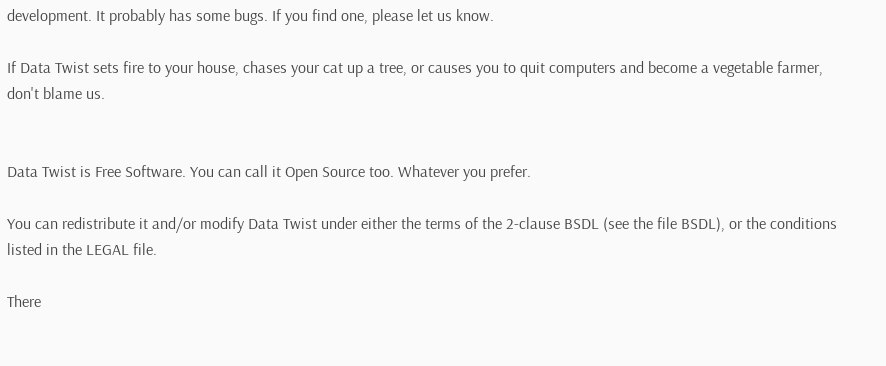development. It probably has some bugs. If you find one, please let us know.

If Data Twist sets fire to your house, chases your cat up a tree, or causes you to quit computers and become a vegetable farmer, don't blame us.


Data Twist is Free Software. You can call it Open Source too. Whatever you prefer.

You can redistribute it and/or modify Data Twist under either the terms of the 2-clause BSDL (see the file BSDL), or the conditions listed in the LEGAL file.

There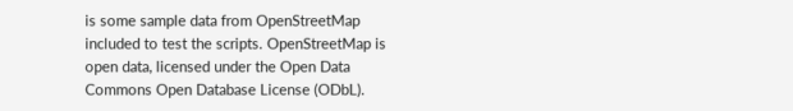is some sample data from OpenStreetMap included to test the scripts. OpenStreetMap is open data, licensed under the Open Data Commons Open Database License (ODbL).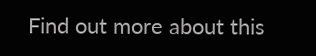Find out more about this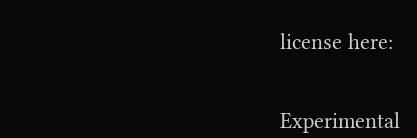license here:


Experimental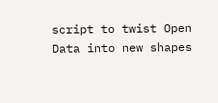script to twist Open Data into new shapes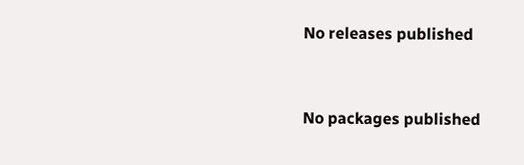No releases published


No packages published